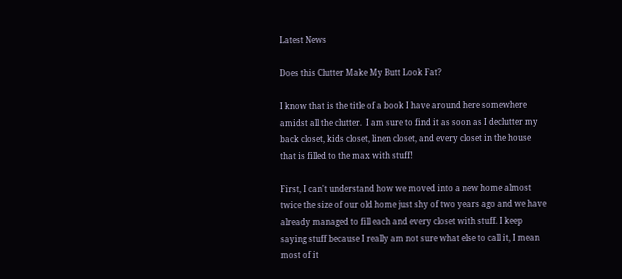Latest News

Does this Clutter Make My Butt Look Fat?

I know that is the title of a book I have around here somewhere amidst all the clutter.  I am sure to find it as soon as I declutter my back closet, kids closet, linen closet, and every closet in the house that is filled to the max with stuff!

First, I can't understand how we moved into a new home almost twice the size of our old home just shy of two years ago and we have already managed to fill each and every closet with stuff. I keep saying stuff because I really am not sure what else to call it, I mean most of it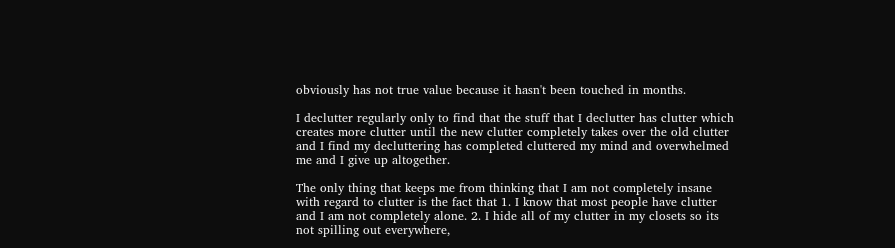obviously has not true value because it hasn't been touched in months.

I declutter regularly only to find that the stuff that I declutter has clutter which creates more clutter until the new clutter completely takes over the old clutter and I find my decluttering has completed cluttered my mind and overwhelmed me and I give up altogether.

The only thing that keeps me from thinking that I am not completely insane with regard to clutter is the fact that 1. I know that most people have clutter and I am not completely alone. 2. I hide all of my clutter in my closets so its not spilling out everywhere,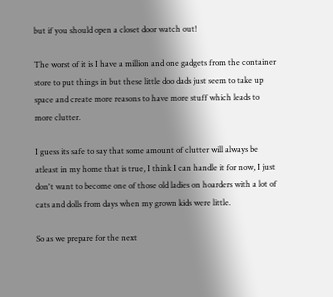but if you should open a closet door watch out!

The worst of it is I have a million and one gadgets from the container store to put things in but these little doo dads just seem to take up space and create more reasons to have more stuff which leads to more clutter.

I guess its safe to say that some amount of clutter will always be atleast in my home that is true, I think I can handle it for now, I just don't want to become one of those old ladies on hoarders with a lot of cats and dolls from days when my grown kids were little.

So as we prepare for the next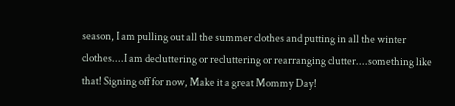season, I am pulling out all the summer clothes and putting in all the winter clothes....I am decluttering or recluttering or rearranging clutter....something like that! Signing off for now, Make it a great Mommy Day!